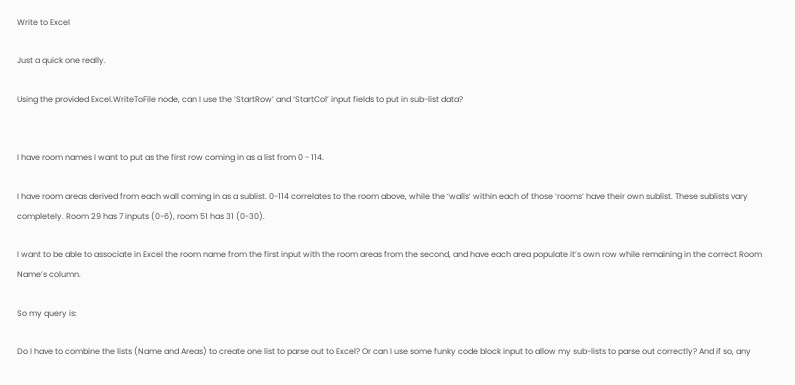Write to Excel

Just a quick one really.

Using the provided Excel.WriteToFile node, can I use the ‘StartRow’ and ‘StartCol’ input fields to put in sub-list data?


I have room names I want to put as the first row coming in as a list from 0 - 114.

I have room areas derived from each wall coming in as a sublist. 0-114 correlates to the room above, while the ‘walls’ within each of those ‘rooms’ have their own sublist. These sublists vary completely. Room 29 has 7 inputs (0-6), room 51 has 31 (0-30).

I want to be able to associate in Excel the room name from the first input with the room areas from the second, and have each area populate it’s own row while remaining in the correct Room Name’s column.

So my query is:

Do I have to combine the lists (Name and Areas) to create one list to parse out to Excel? Or can I use some funky code block input to allow my sub-lists to parse out correctly? And if so, any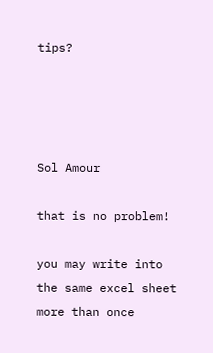tips?




Sol Amour

that is no problem!

you may write into the same excel sheet more than once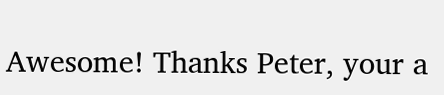Awesome! Thanks Peter, your a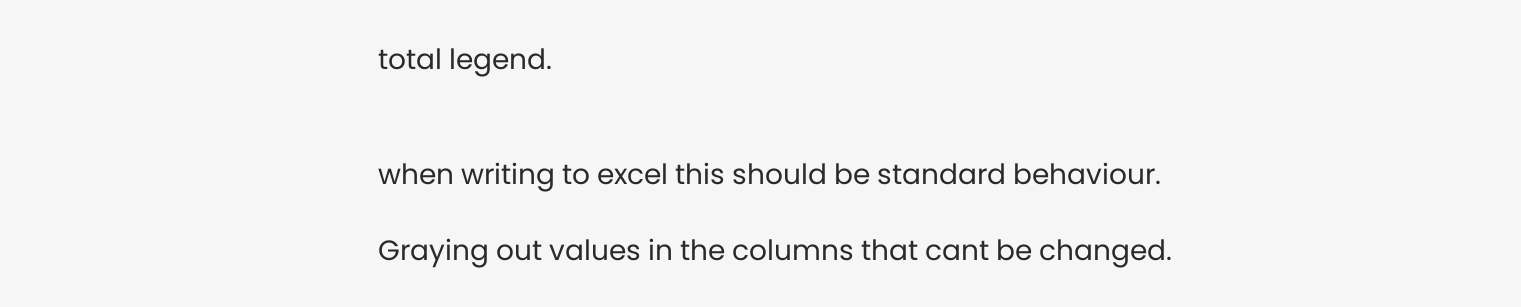total legend.


when writing to excel this should be standard behaviour.

Graying out values in the columns that cant be changed.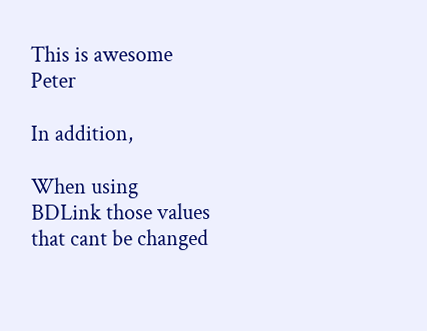This is awesome Peter

In addition,

When using BDLink those values that cant be changed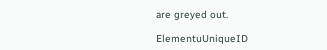are greyed out.

ElementuUniqueID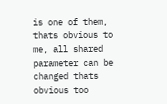is one of them, thats obvious to me, all shared parameter can be changed thats obvious too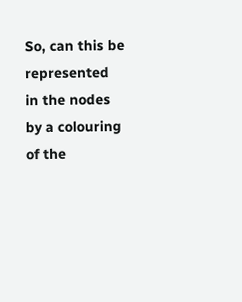So, can this be represented in the nodes by a colouring of the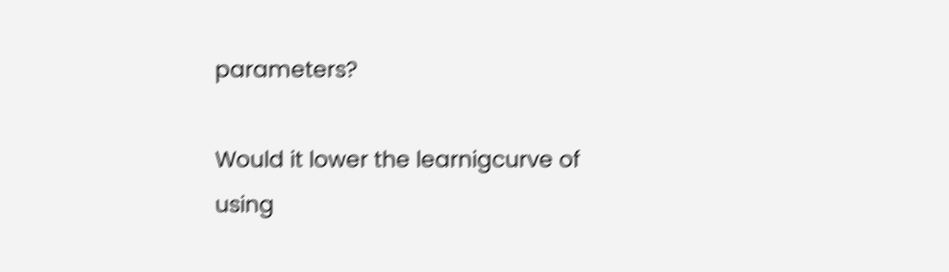parameters?

Would it lower the learnigcurve of using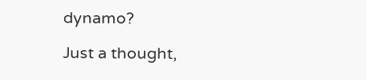dynamo?

Just a thought,